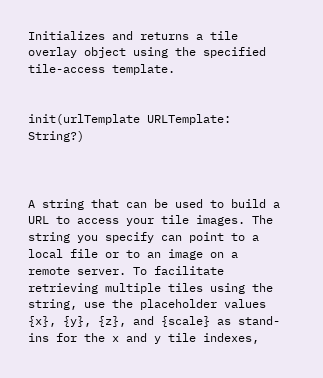Initializes and returns a tile overlay object using the specified tile-access template.


init(urlTemplate URLTemplate: String?)



A string that can be used to build a URL to access your tile images. The string you specify can point to a local file or to an image on a remote server. To facilitate retrieving multiple tiles using the string, use the placeholder values {x}, {y}, {z}, and {scale} as stand-ins for the x and y tile indexes,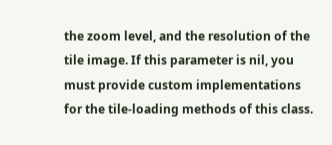the zoom level, and the resolution of the tile image. If this parameter is nil, you must provide custom implementations for the tile-loading methods of this class.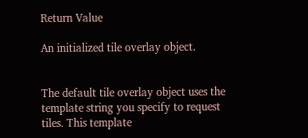Return Value

An initialized tile overlay object.


The default tile overlay object uses the template string you specify to request tiles. This template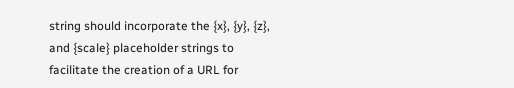string should incorporate the {x}, {y}, {z}, and {scale} placeholder strings to facilitate the creation of a URL for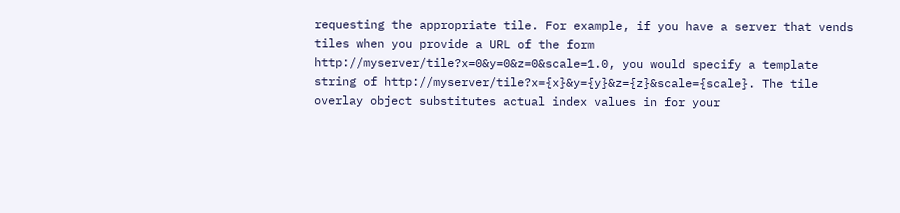requesting the appropriate tile. For example, if you have a server that vends tiles when you provide a URL of the form http://myserver/tile?x=0&y=0&z=0&scale=1.0, you would specify a template string of http://myserver/tile?x={x}&y={y}&z={z}&scale={scale}. The tile overlay object substitutes actual index values in for your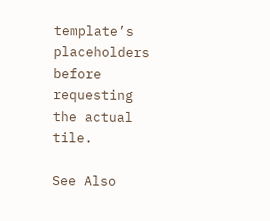template’s placeholders before requesting the actual tile.

See Also